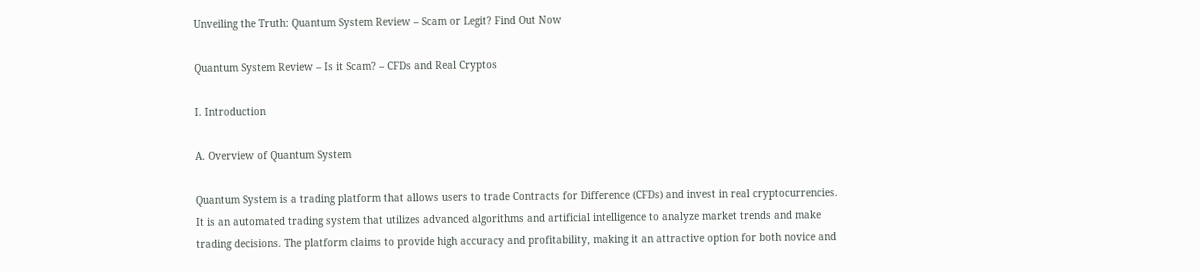Unveiling the Truth: Quantum System Review – Scam or Legit? Find Out Now

Quantum System Review – Is it Scam? – CFDs and Real Cryptos

I. Introduction

A. Overview of Quantum System

Quantum System is a trading platform that allows users to trade Contracts for Difference (CFDs) and invest in real cryptocurrencies. It is an automated trading system that utilizes advanced algorithms and artificial intelligence to analyze market trends and make trading decisions. The platform claims to provide high accuracy and profitability, making it an attractive option for both novice and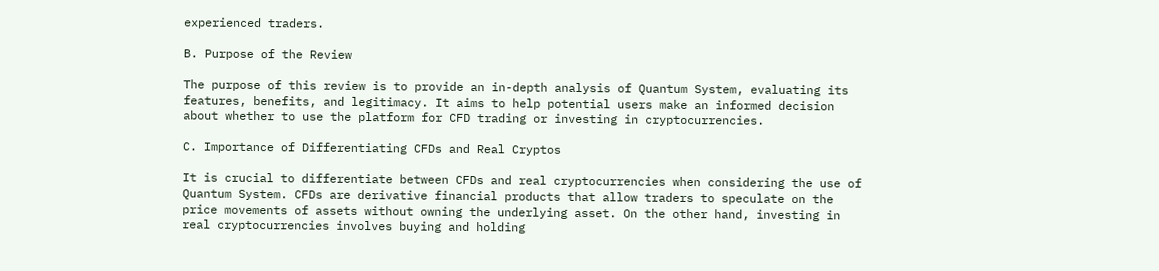experienced traders.

B. Purpose of the Review

The purpose of this review is to provide an in-depth analysis of Quantum System, evaluating its features, benefits, and legitimacy. It aims to help potential users make an informed decision about whether to use the platform for CFD trading or investing in cryptocurrencies.

C. Importance of Differentiating CFDs and Real Cryptos

It is crucial to differentiate between CFDs and real cryptocurrencies when considering the use of Quantum System. CFDs are derivative financial products that allow traders to speculate on the price movements of assets without owning the underlying asset. On the other hand, investing in real cryptocurrencies involves buying and holding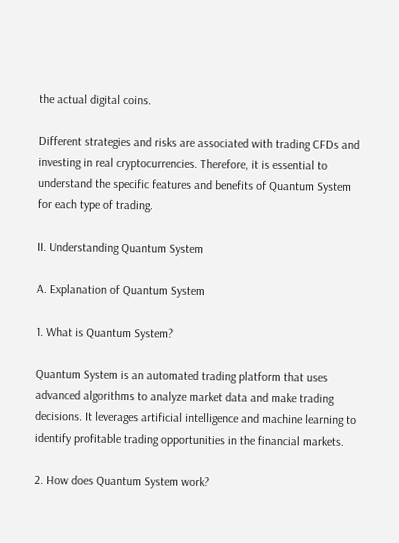the actual digital coins.

Different strategies and risks are associated with trading CFDs and investing in real cryptocurrencies. Therefore, it is essential to understand the specific features and benefits of Quantum System for each type of trading.

II. Understanding Quantum System

A. Explanation of Quantum System

1. What is Quantum System?

Quantum System is an automated trading platform that uses advanced algorithms to analyze market data and make trading decisions. It leverages artificial intelligence and machine learning to identify profitable trading opportunities in the financial markets.

2. How does Quantum System work?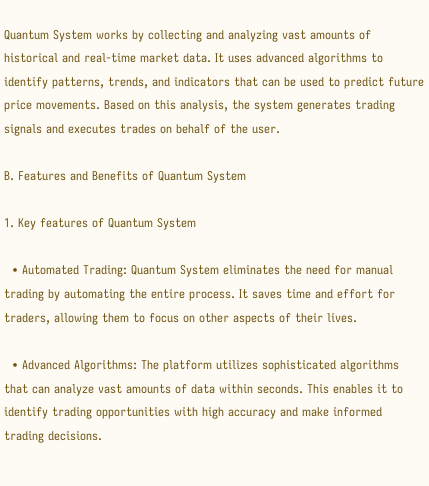Quantum System works by collecting and analyzing vast amounts of historical and real-time market data. It uses advanced algorithms to identify patterns, trends, and indicators that can be used to predict future price movements. Based on this analysis, the system generates trading signals and executes trades on behalf of the user.

B. Features and Benefits of Quantum System

1. Key features of Quantum System

  • Automated Trading: Quantum System eliminates the need for manual trading by automating the entire process. It saves time and effort for traders, allowing them to focus on other aspects of their lives.

  • Advanced Algorithms: The platform utilizes sophisticated algorithms that can analyze vast amounts of data within seconds. This enables it to identify trading opportunities with high accuracy and make informed trading decisions.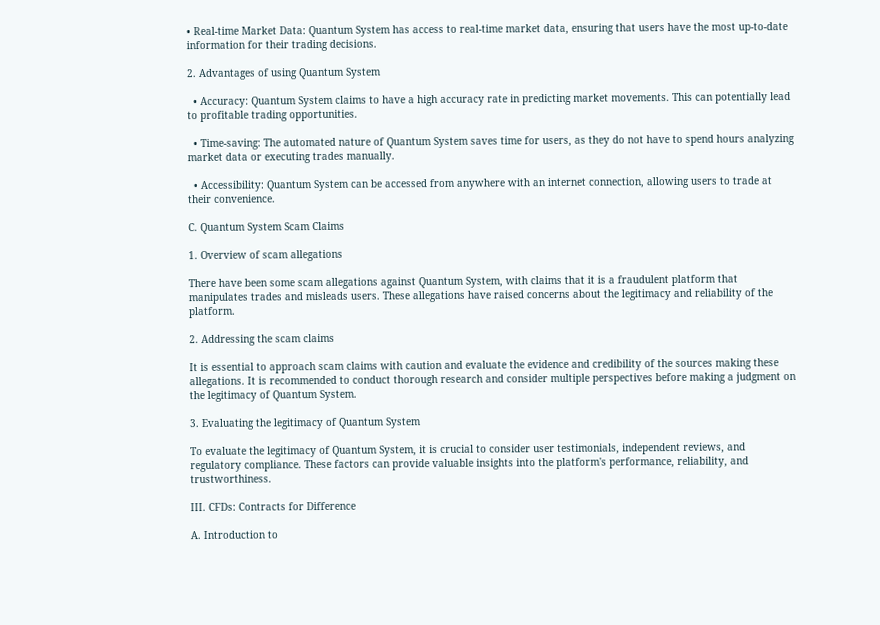• Real-time Market Data: Quantum System has access to real-time market data, ensuring that users have the most up-to-date information for their trading decisions.

2. Advantages of using Quantum System

  • Accuracy: Quantum System claims to have a high accuracy rate in predicting market movements. This can potentially lead to profitable trading opportunities.

  • Time-saving: The automated nature of Quantum System saves time for users, as they do not have to spend hours analyzing market data or executing trades manually.

  • Accessibility: Quantum System can be accessed from anywhere with an internet connection, allowing users to trade at their convenience.

C. Quantum System Scam Claims

1. Overview of scam allegations

There have been some scam allegations against Quantum System, with claims that it is a fraudulent platform that manipulates trades and misleads users. These allegations have raised concerns about the legitimacy and reliability of the platform.

2. Addressing the scam claims

It is essential to approach scam claims with caution and evaluate the evidence and credibility of the sources making these allegations. It is recommended to conduct thorough research and consider multiple perspectives before making a judgment on the legitimacy of Quantum System.

3. Evaluating the legitimacy of Quantum System

To evaluate the legitimacy of Quantum System, it is crucial to consider user testimonials, independent reviews, and regulatory compliance. These factors can provide valuable insights into the platform's performance, reliability, and trustworthiness.

III. CFDs: Contracts for Difference

A. Introduction to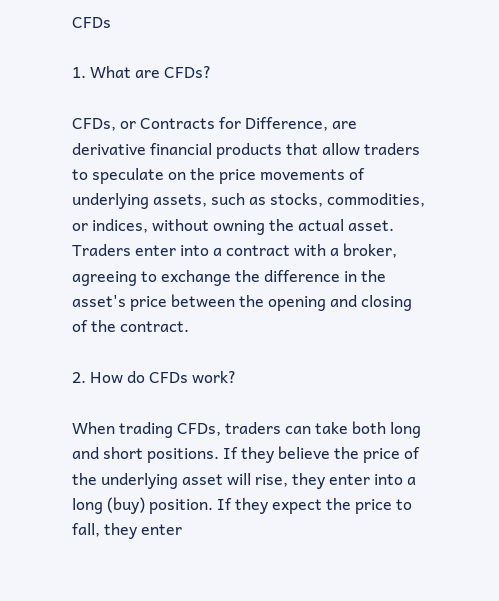CFDs

1. What are CFDs?

CFDs, or Contracts for Difference, are derivative financial products that allow traders to speculate on the price movements of underlying assets, such as stocks, commodities, or indices, without owning the actual asset. Traders enter into a contract with a broker, agreeing to exchange the difference in the asset's price between the opening and closing of the contract.

2. How do CFDs work?

When trading CFDs, traders can take both long and short positions. If they believe the price of the underlying asset will rise, they enter into a long (buy) position. If they expect the price to fall, they enter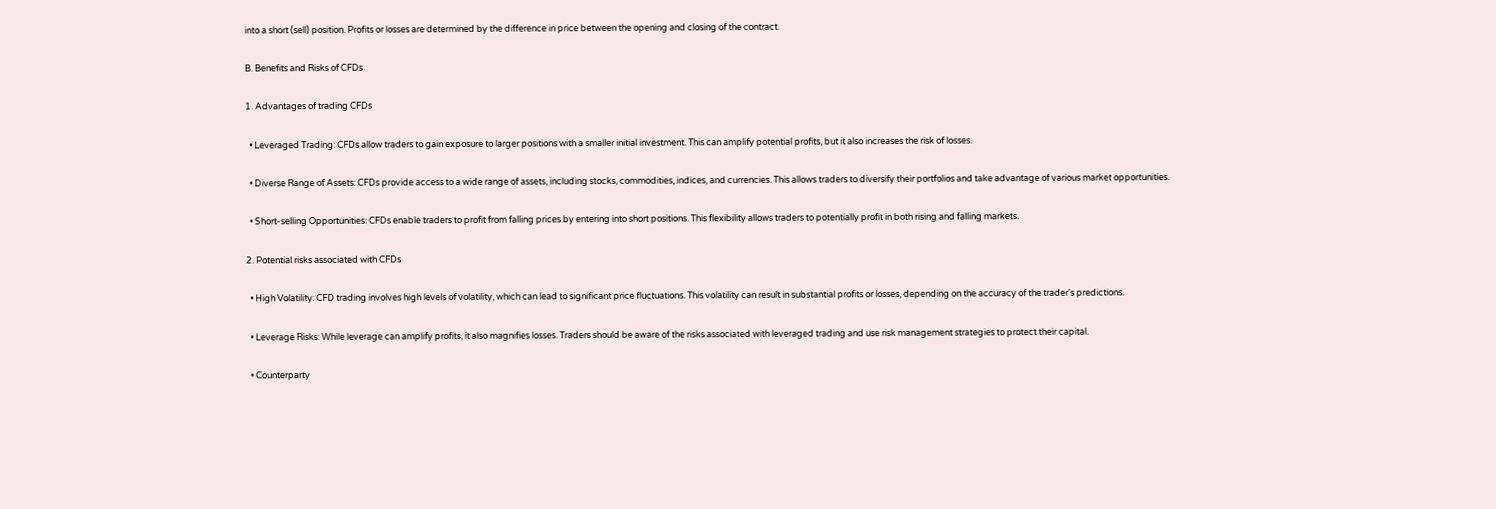into a short (sell) position. Profits or losses are determined by the difference in price between the opening and closing of the contract.

B. Benefits and Risks of CFDs

1. Advantages of trading CFDs

  • Leveraged Trading: CFDs allow traders to gain exposure to larger positions with a smaller initial investment. This can amplify potential profits, but it also increases the risk of losses.

  • Diverse Range of Assets: CFDs provide access to a wide range of assets, including stocks, commodities, indices, and currencies. This allows traders to diversify their portfolios and take advantage of various market opportunities.

  • Short-selling Opportunities: CFDs enable traders to profit from falling prices by entering into short positions. This flexibility allows traders to potentially profit in both rising and falling markets.

2. Potential risks associated with CFDs

  • High Volatility: CFD trading involves high levels of volatility, which can lead to significant price fluctuations. This volatility can result in substantial profits or losses, depending on the accuracy of the trader's predictions.

  • Leverage Risks: While leverage can amplify profits, it also magnifies losses. Traders should be aware of the risks associated with leveraged trading and use risk management strategies to protect their capital.

  • Counterparty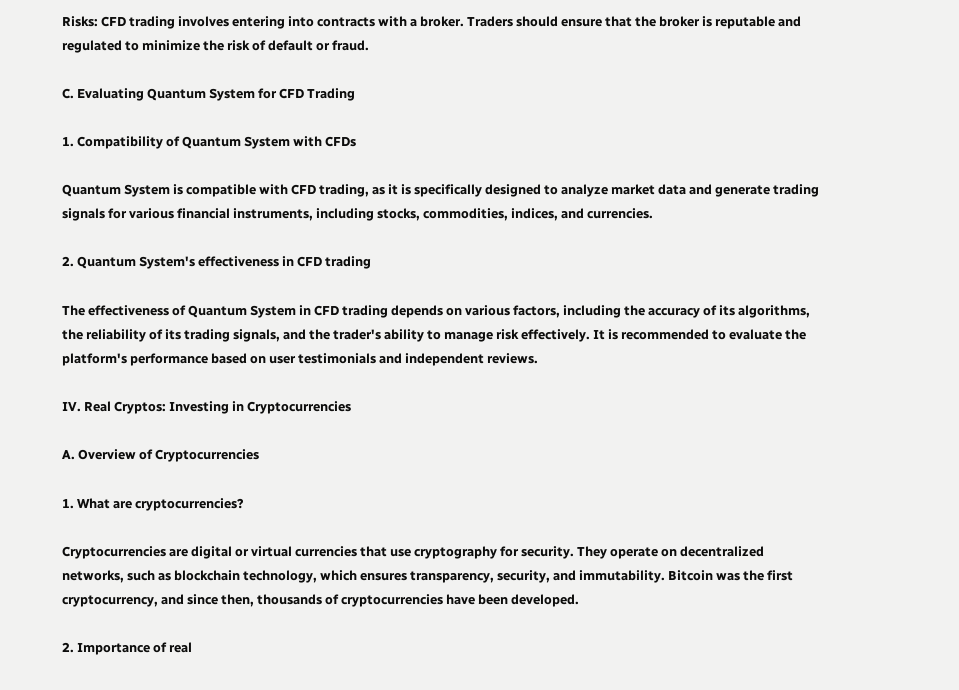Risks: CFD trading involves entering into contracts with a broker. Traders should ensure that the broker is reputable and regulated to minimize the risk of default or fraud.

C. Evaluating Quantum System for CFD Trading

1. Compatibility of Quantum System with CFDs

Quantum System is compatible with CFD trading, as it is specifically designed to analyze market data and generate trading signals for various financial instruments, including stocks, commodities, indices, and currencies.

2. Quantum System's effectiveness in CFD trading

The effectiveness of Quantum System in CFD trading depends on various factors, including the accuracy of its algorithms, the reliability of its trading signals, and the trader's ability to manage risk effectively. It is recommended to evaluate the platform's performance based on user testimonials and independent reviews.

IV. Real Cryptos: Investing in Cryptocurrencies

A. Overview of Cryptocurrencies

1. What are cryptocurrencies?

Cryptocurrencies are digital or virtual currencies that use cryptography for security. They operate on decentralized networks, such as blockchain technology, which ensures transparency, security, and immutability. Bitcoin was the first cryptocurrency, and since then, thousands of cryptocurrencies have been developed.

2. Importance of real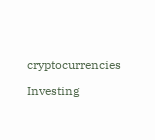cryptocurrencies

Investing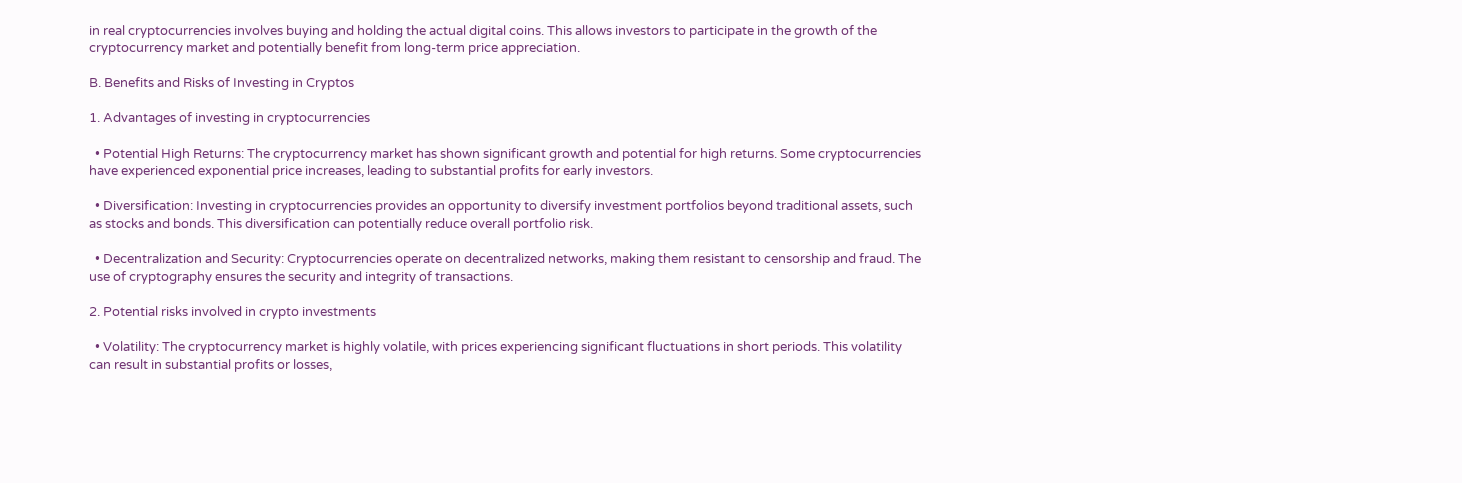in real cryptocurrencies involves buying and holding the actual digital coins. This allows investors to participate in the growth of the cryptocurrency market and potentially benefit from long-term price appreciation.

B. Benefits and Risks of Investing in Cryptos

1. Advantages of investing in cryptocurrencies

  • Potential High Returns: The cryptocurrency market has shown significant growth and potential for high returns. Some cryptocurrencies have experienced exponential price increases, leading to substantial profits for early investors.

  • Diversification: Investing in cryptocurrencies provides an opportunity to diversify investment portfolios beyond traditional assets, such as stocks and bonds. This diversification can potentially reduce overall portfolio risk.

  • Decentralization and Security: Cryptocurrencies operate on decentralized networks, making them resistant to censorship and fraud. The use of cryptography ensures the security and integrity of transactions.

2. Potential risks involved in crypto investments

  • Volatility: The cryptocurrency market is highly volatile, with prices experiencing significant fluctuations in short periods. This volatility can result in substantial profits or losses,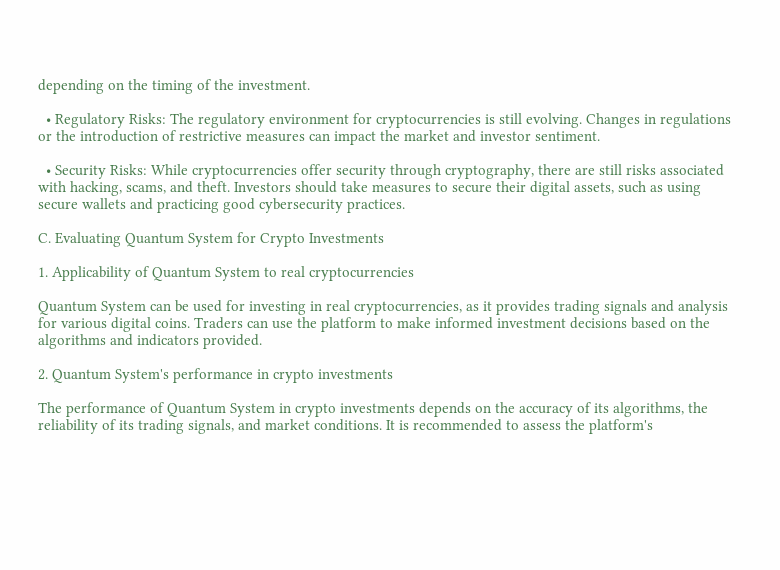depending on the timing of the investment.

  • Regulatory Risks: The regulatory environment for cryptocurrencies is still evolving. Changes in regulations or the introduction of restrictive measures can impact the market and investor sentiment.

  • Security Risks: While cryptocurrencies offer security through cryptography, there are still risks associated with hacking, scams, and theft. Investors should take measures to secure their digital assets, such as using secure wallets and practicing good cybersecurity practices.

C. Evaluating Quantum System for Crypto Investments

1. Applicability of Quantum System to real cryptocurrencies

Quantum System can be used for investing in real cryptocurrencies, as it provides trading signals and analysis for various digital coins. Traders can use the platform to make informed investment decisions based on the algorithms and indicators provided.

2. Quantum System's performance in crypto investments

The performance of Quantum System in crypto investments depends on the accuracy of its algorithms, the reliability of its trading signals, and market conditions. It is recommended to assess the platform's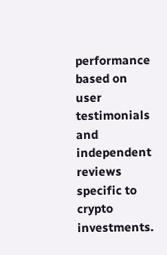performance based on user testimonials and independent reviews specific to crypto investments.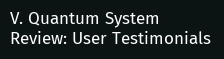V. Quantum System Review: User Testimonials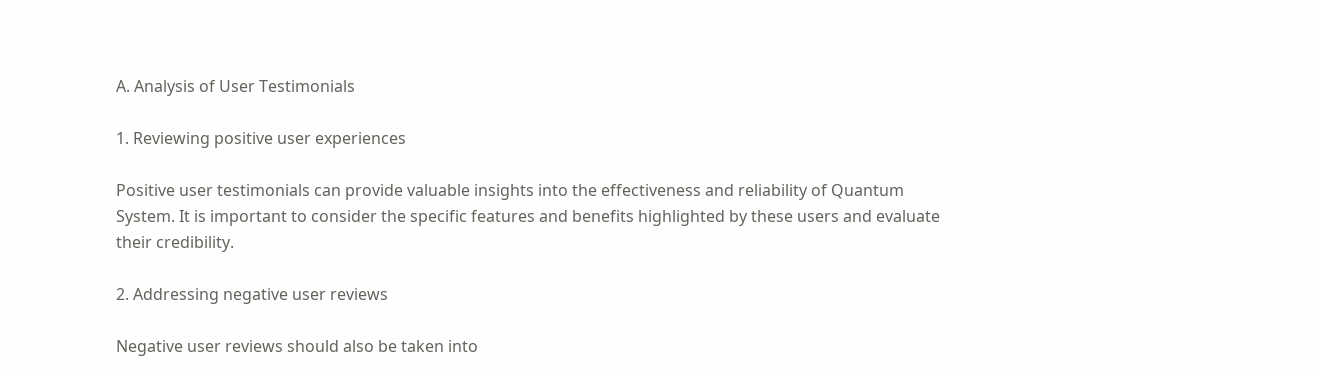A. Analysis of User Testimonials

1. Reviewing positive user experiences

Positive user testimonials can provide valuable insights into the effectiveness and reliability of Quantum System. It is important to consider the specific features and benefits highlighted by these users and evaluate their credibility.

2. Addressing negative user reviews

Negative user reviews should also be taken into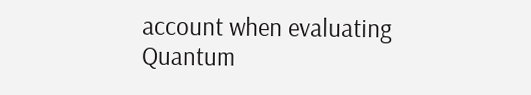account when evaluating Quantum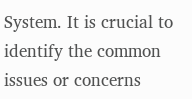System. It is crucial to identify the common issues or concerns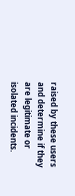raised by these users and determine if they are legitimate or isolated incidents.